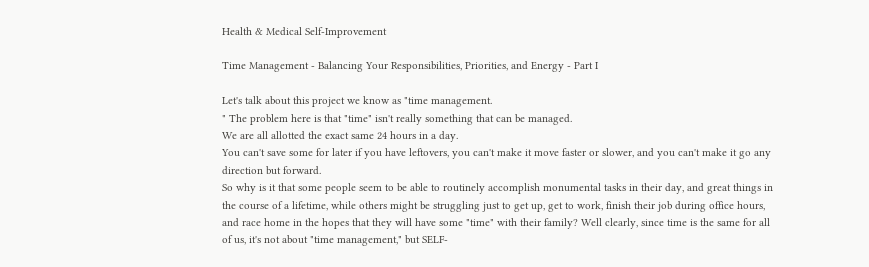Health & Medical Self-Improvement

Time Management - Balancing Your Responsibilities, Priorities, and Energy - Part I

Let's talk about this project we know as "time management.
" The problem here is that "time" isn't really something that can be managed.
We are all allotted the exact same 24 hours in a day.
You can't save some for later if you have leftovers, you can't make it move faster or slower, and you can't make it go any direction but forward.
So why is it that some people seem to be able to routinely accomplish monumental tasks in their day, and great things in the course of a lifetime, while others might be struggling just to get up, get to work, finish their job during office hours, and race home in the hopes that they will have some "time" with their family? Well clearly, since time is the same for all of us, it's not about "time management," but SELF-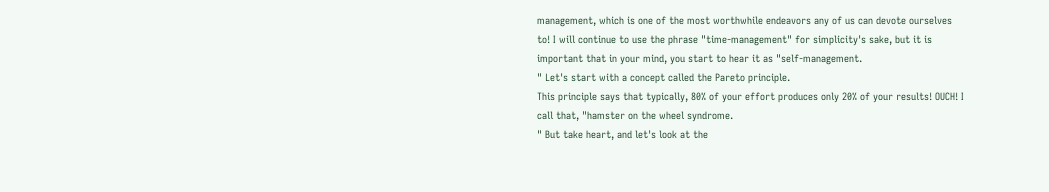management, which is one of the most worthwhile endeavors any of us can devote ourselves to! I will continue to use the phrase "time-management" for simplicity's sake, but it is important that in your mind, you start to hear it as "self-management.
" Let's start with a concept called the Pareto principle.
This principle says that typically, 80% of your effort produces only 20% of your results! OUCH! I call that, "hamster on the wheel syndrome.
" But take heart, and let's look at the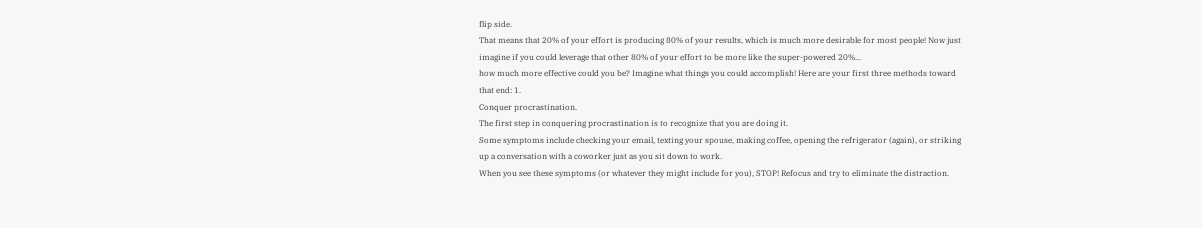flip side.
That means that 20% of your effort is producing 80% of your results, which is much more desirable for most people! Now just imagine if you could leverage that other 80% of your effort to be more like the super-powered 20%...
how much more effective could you be? Imagine what things you could accomplish! Here are your first three methods toward that end: 1.
Conquer procrastination.
The first step in conquering procrastination is to recognize that you are doing it.
Some symptoms include checking your email, texting your spouse, making coffee, opening the refrigerator (again), or striking up a conversation with a coworker just as you sit down to work.
When you see these symptoms (or whatever they might include for you), STOP! Refocus and try to eliminate the distraction.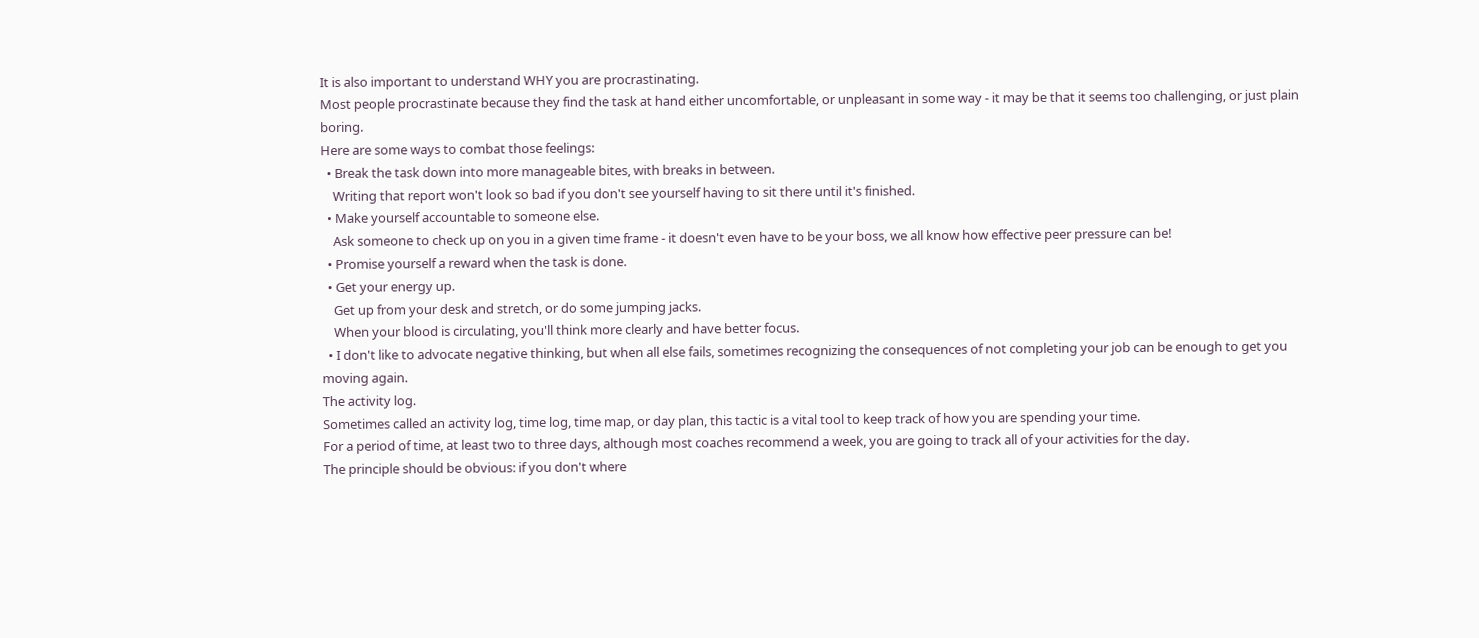It is also important to understand WHY you are procrastinating.
Most people procrastinate because they find the task at hand either uncomfortable, or unpleasant in some way - it may be that it seems too challenging, or just plain boring.
Here are some ways to combat those feelings:
  • Break the task down into more manageable bites, with breaks in between.
    Writing that report won't look so bad if you don't see yourself having to sit there until it's finished.
  • Make yourself accountable to someone else.
    Ask someone to check up on you in a given time frame - it doesn't even have to be your boss, we all know how effective peer pressure can be!
  • Promise yourself a reward when the task is done.
  • Get your energy up.
    Get up from your desk and stretch, or do some jumping jacks.
    When your blood is circulating, you'll think more clearly and have better focus.
  • I don't like to advocate negative thinking, but when all else fails, sometimes recognizing the consequences of not completing your job can be enough to get you moving again.
The activity log.
Sometimes called an activity log, time log, time map, or day plan, this tactic is a vital tool to keep track of how you are spending your time.
For a period of time, at least two to three days, although most coaches recommend a week, you are going to track all of your activities for the day.
The principle should be obvious: if you don't where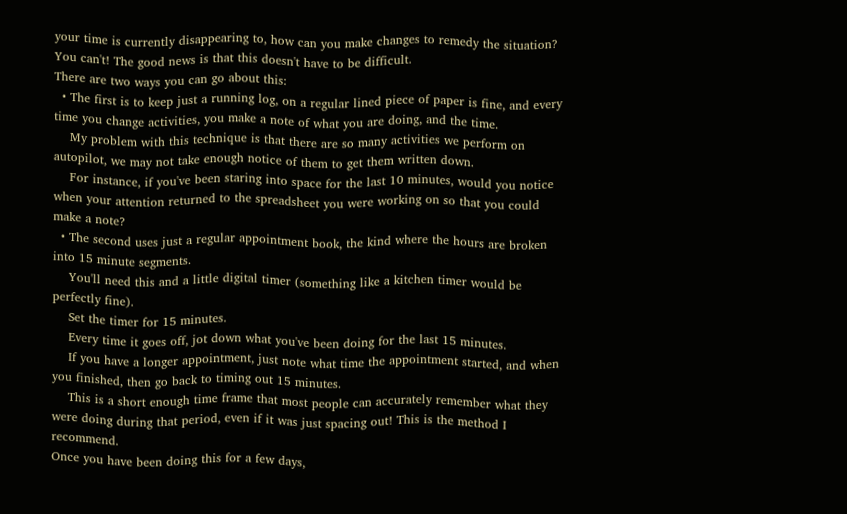your time is currently disappearing to, how can you make changes to remedy the situation? You can't! The good news is that this doesn't have to be difficult.
There are two ways you can go about this:
  • The first is to keep just a running log, on a regular lined piece of paper is fine, and every time you change activities, you make a note of what you are doing, and the time.
    My problem with this technique is that there are so many activities we perform on autopilot, we may not take enough notice of them to get them written down.
    For instance, if you've been staring into space for the last 10 minutes, would you notice when your attention returned to the spreadsheet you were working on so that you could make a note?
  • The second uses just a regular appointment book, the kind where the hours are broken into 15 minute segments.
    You'll need this and a little digital timer (something like a kitchen timer would be perfectly fine).
    Set the timer for 15 minutes.
    Every time it goes off, jot down what you've been doing for the last 15 minutes.
    If you have a longer appointment, just note what time the appointment started, and when you finished, then go back to timing out 15 minutes.
    This is a short enough time frame that most people can accurately remember what they were doing during that period, even if it was just spacing out! This is the method I recommend.
Once you have been doing this for a few days,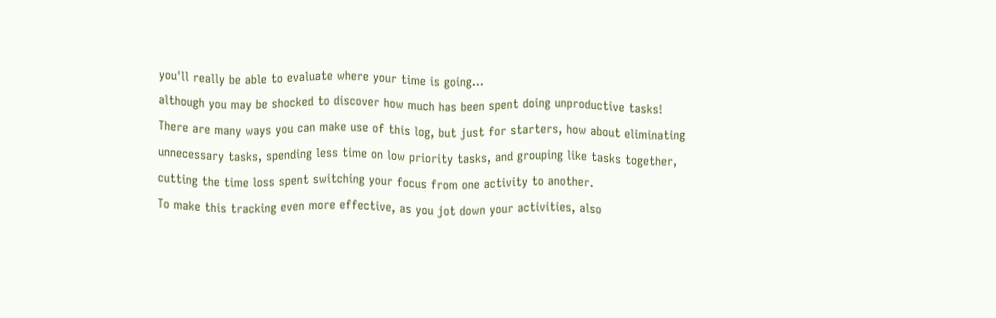you'll really be able to evaluate where your time is going...
although you may be shocked to discover how much has been spent doing unproductive tasks! There are many ways you can make use of this log, but just for starters, how about eliminating unnecessary tasks, spending less time on low priority tasks, and grouping like tasks together, cutting the time loss spent switching your focus from one activity to another.
To make this tracking even more effective, as you jot down your activities, also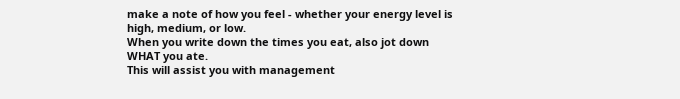make a note of how you feel - whether your energy level is high, medium, or low.
When you write down the times you eat, also jot down WHAT you ate.
This will assist you with management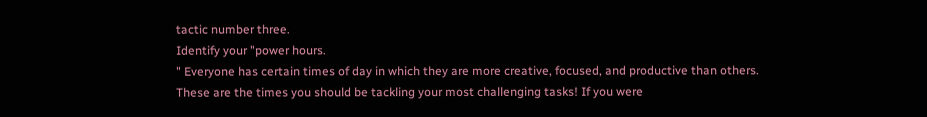tactic number three.
Identify your "power hours.
" Everyone has certain times of day in which they are more creative, focused, and productive than others.
These are the times you should be tackling your most challenging tasks! If you were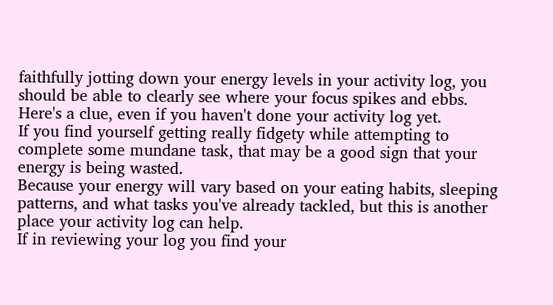faithfully jotting down your energy levels in your activity log, you should be able to clearly see where your focus spikes and ebbs.
Here's a clue, even if you haven't done your activity log yet.
If you find yourself getting really fidgety while attempting to complete some mundane task, that may be a good sign that your energy is being wasted.
Because your energy will vary based on your eating habits, sleeping patterns, and what tasks you've already tackled, but this is another place your activity log can help.
If in reviewing your log you find your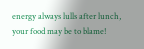energy always lulls after lunch, your food may be to blame!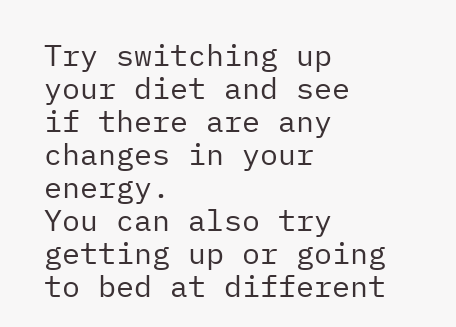Try switching up your diet and see if there are any changes in your energy.
You can also try getting up or going to bed at different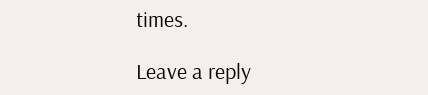times.

Leave a reply